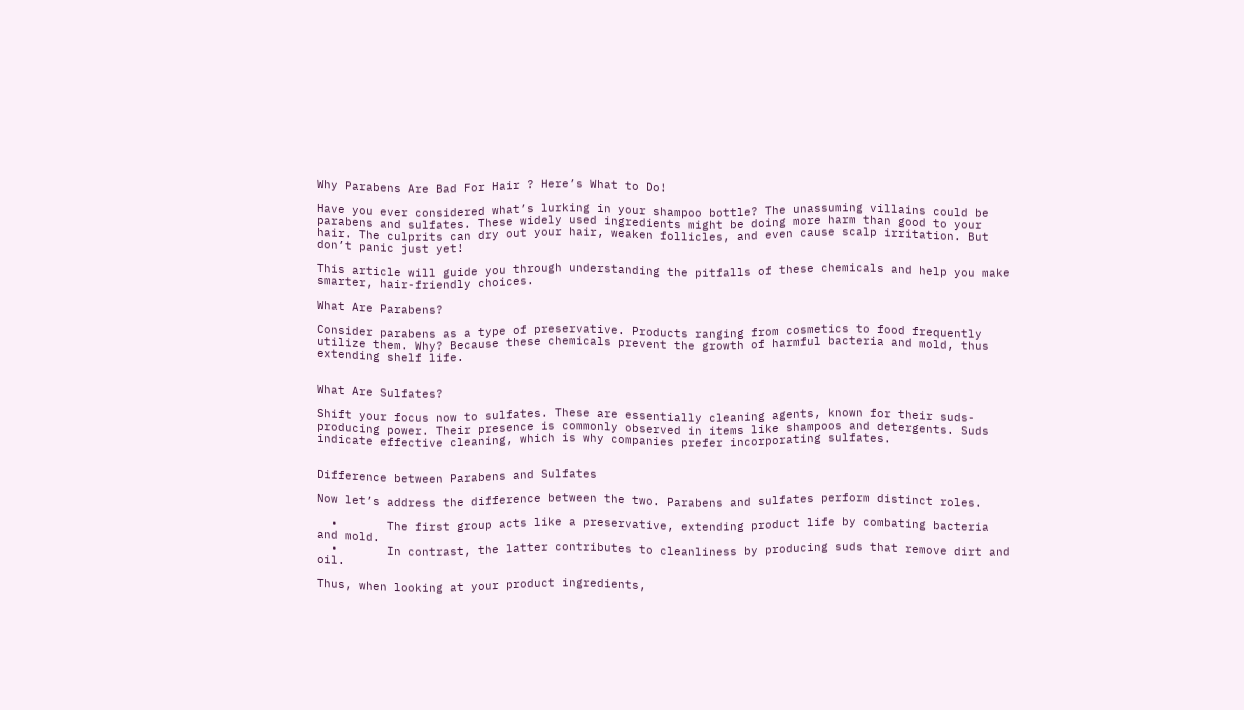Why Parabens Are Bad For Hair ? Here’s What to Do!

Have you ever considered what’s lurking in your shampoo bottle? The unassuming villains could be parabens and sulfates. These widely used ingredients might be doing more harm than good to your hair. The culprits can dry out your hair, weaken follicles, and even cause scalp irritation. But don’t panic just yet!

This article will guide you through understanding the pitfalls of these chemicals and help you make smarter, hair-friendly choices.

What Are Parabens?

Consider parabens as a type of preservative. Products ranging from cosmetics to food frequently utilize them. Why? Because these chemicals prevent the growth of harmful bacteria and mold, thus extending shelf life.


What Are Sulfates?

Shift your focus now to sulfates. These are essentially cleaning agents, known for their suds-producing power. Their presence is commonly observed in items like shampoos and detergents. Suds indicate effective cleaning, which is why companies prefer incorporating sulfates.


Difference between Parabens and Sulfates

Now let’s address the difference between the two. Parabens and sulfates perform distinct roles.

  •       The first group acts like a preservative, extending product life by combating bacteria and mold.
  •       In contrast, the latter contributes to cleanliness by producing suds that remove dirt and oil.

Thus, when looking at your product ingredients,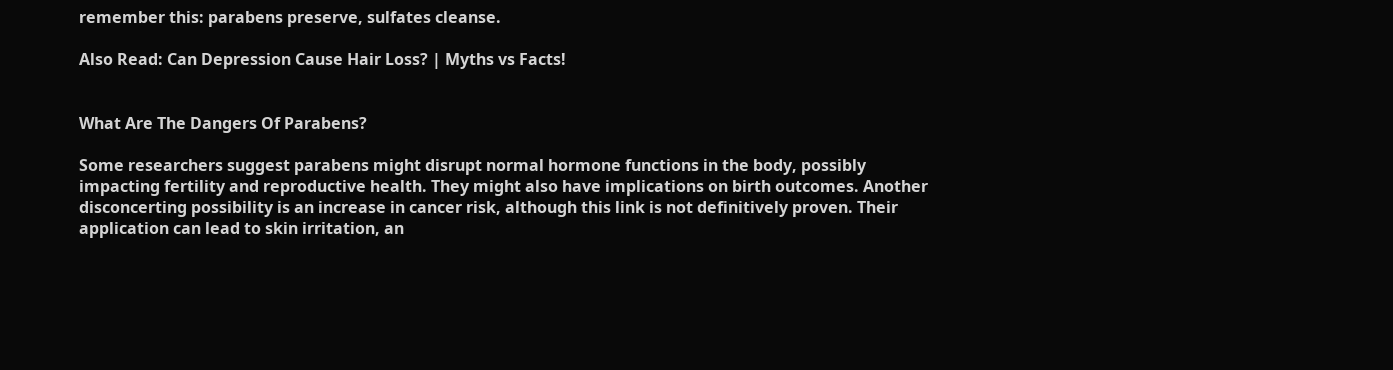remember this: parabens preserve, sulfates cleanse.

Also Read: Can Depression Cause Hair Loss? | Myths vs Facts!


What Are The Dangers Of Parabens?

Some researchers suggest parabens might disrupt normal hormone functions in the body, possibly impacting fertility and reproductive health. They might also have implications on birth outcomes. Another disconcerting possibility is an increase in cancer risk, although this link is not definitively proven. Their application can lead to skin irritation, an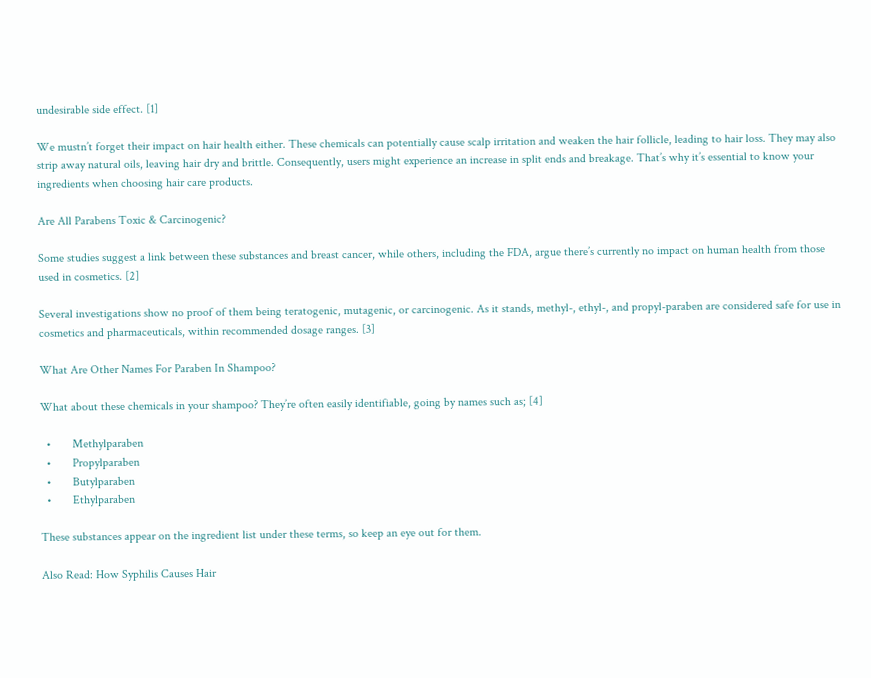undesirable side effect. [1]

We mustn’t forget their impact on hair health either. These chemicals can potentially cause scalp irritation and weaken the hair follicle, leading to hair loss. They may also strip away natural oils, leaving hair dry and brittle. Consequently, users might experience an increase in split ends and breakage. That’s why it’s essential to know your ingredients when choosing hair care products.

Are All Parabens Toxic & Carcinogenic?

Some studies suggest a link between these substances and breast cancer, while others, including the FDA, argue there’s currently no impact on human health from those used in cosmetics. [2]

Several investigations show no proof of them being teratogenic, mutagenic, or carcinogenic. As it stands, methyl-, ethyl-, and propyl-paraben are considered safe for use in cosmetics and pharmaceuticals, within recommended dosage ranges. [3]

What Are Other Names For Paraben In Shampoo?

What about these chemicals in your shampoo? They’re often easily identifiable, going by names such as; [4]

  •       Methylparaben
  •       Propylparaben
  •       Butylparaben
  •       Ethylparaben

These substances appear on the ingredient list under these terms, so keep an eye out for them.

Also Read: How Syphilis Causes Hair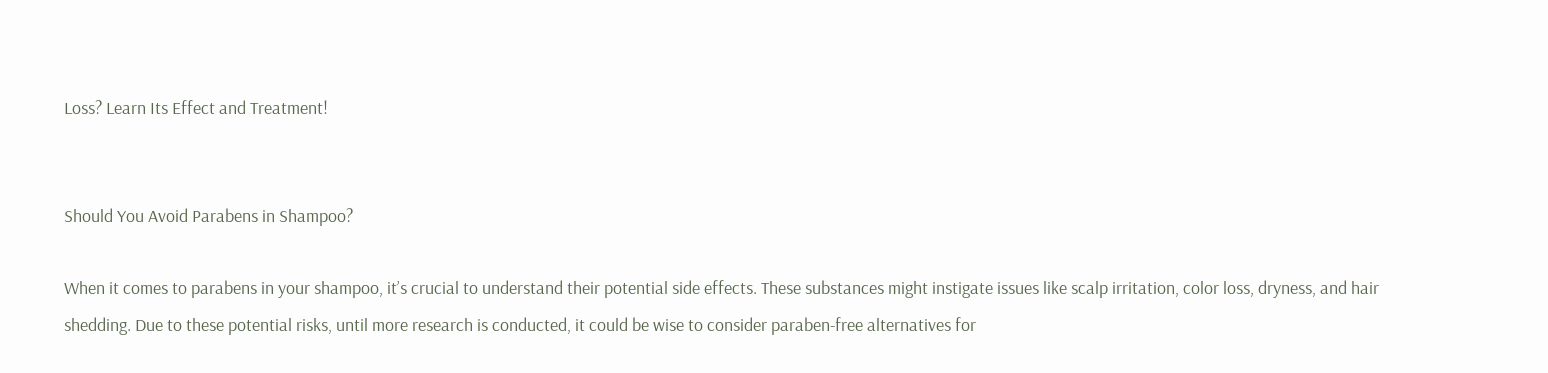Loss? Learn Its Effect and Treatment!


Should You Avoid Parabens in Shampoo?

When it comes to parabens in your shampoo, it’s crucial to understand their potential side effects. These substances might instigate issues like scalp irritation, color loss, dryness, and hair shedding. Due to these potential risks, until more research is conducted, it could be wise to consider paraben-free alternatives for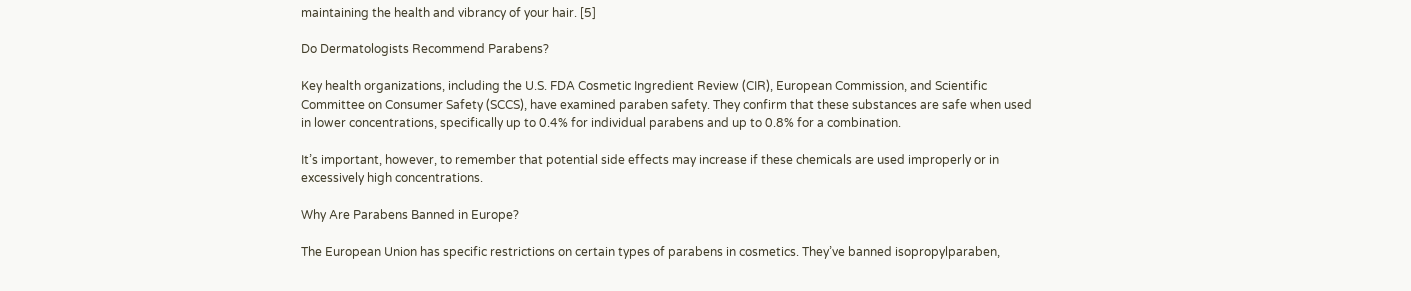maintaining the health and vibrancy of your hair. [5]

Do Dermatologists Recommend Parabens?

Key health organizations, including the U.S. FDA Cosmetic Ingredient Review (CIR), European Commission, and Scientific Committee on Consumer Safety (SCCS), have examined paraben safety. They confirm that these substances are safe when used in lower concentrations, specifically up to 0.4% for individual parabens and up to 0.8% for a combination.

It’s important, however, to remember that potential side effects may increase if these chemicals are used improperly or in excessively high concentrations.

Why Are Parabens Banned in Europe?

The European Union has specific restrictions on certain types of parabens in cosmetics. They’ve banned isopropylparaben,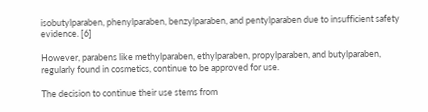isobutylparaben, phenylparaben, benzylparaben, and pentylparaben due to insufficient safety evidence. [6]

However, parabens like methylparaben, ethylparaben, propylparaben, and butylparaben, regularly found in cosmetics, continue to be approved for use.

The decision to continue their use stems from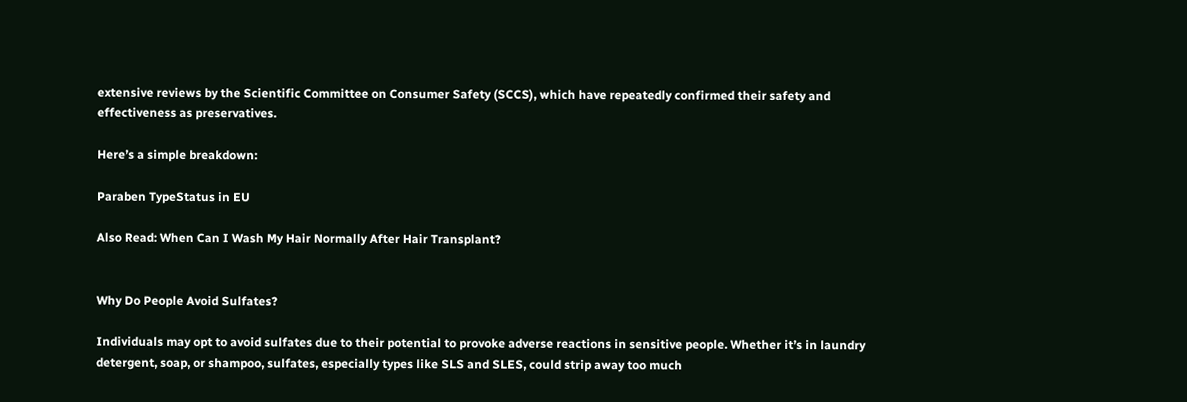extensive reviews by the Scientific Committee on Consumer Safety (SCCS), which have repeatedly confirmed their safety and effectiveness as preservatives.

Here’s a simple breakdown:

Paraben TypeStatus in EU

Also Read: When Can I Wash My Hair Normally After Hair Transplant?


Why Do People Avoid Sulfates?

Individuals may opt to avoid sulfates due to their potential to provoke adverse reactions in sensitive people. Whether it’s in laundry detergent, soap, or shampoo, sulfates, especially types like SLS and SLES, could strip away too much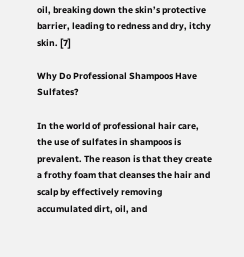oil, breaking down the skin’s protective barrier, leading to redness and dry, itchy skin. [7]

Why Do Professional Shampoos Have Sulfates?

In the world of professional hair care, the use of sulfates in shampoos is prevalent. The reason is that they create a frothy foam that cleanses the hair and scalp by effectively removing accumulated dirt, oil, and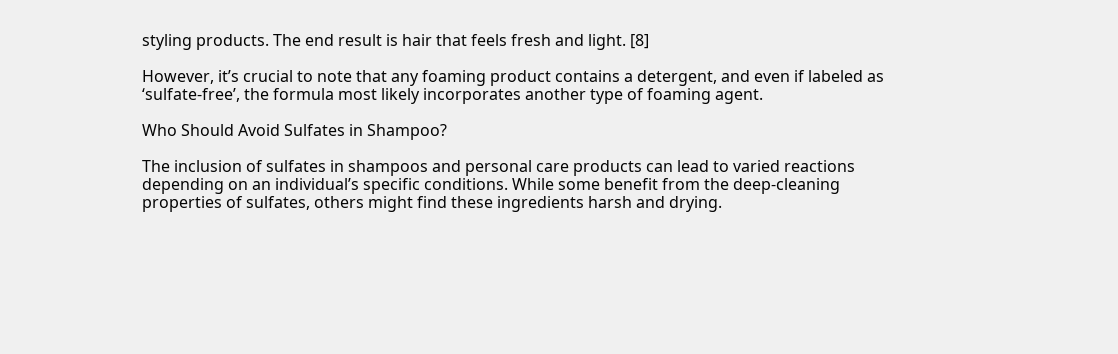styling products. The end result is hair that feels fresh and light. [8]

However, it’s crucial to note that any foaming product contains a detergent, and even if labeled as ‘sulfate-free’, the formula most likely incorporates another type of foaming agent.

Who Should Avoid Sulfates in Shampoo?

The inclusion of sulfates in shampoos and personal care products can lead to varied reactions depending on an individual’s specific conditions. While some benefit from the deep-cleaning properties of sulfates, others might find these ingredients harsh and drying.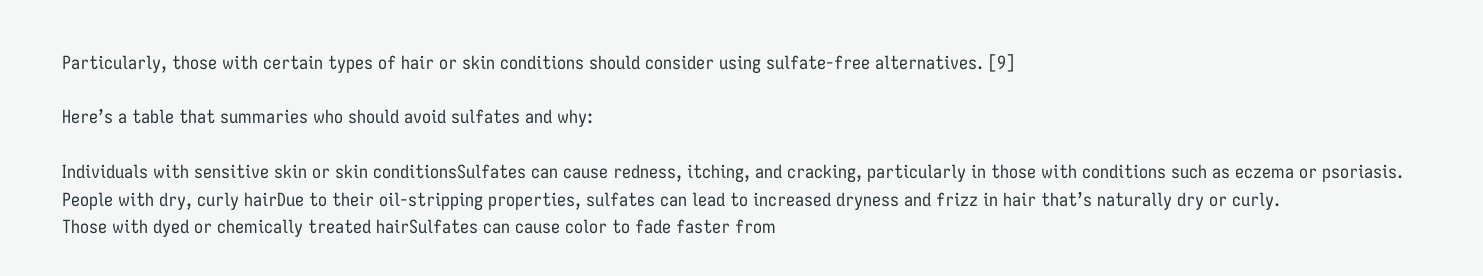Particularly, those with certain types of hair or skin conditions should consider using sulfate-free alternatives. [9]

Here’s a table that summaries who should avoid sulfates and why:

Individuals with sensitive skin or skin conditionsSulfates can cause redness, itching, and cracking, particularly in those with conditions such as eczema or psoriasis.
People with dry, curly hairDue to their oil-stripping properties, sulfates can lead to increased dryness and frizz in hair that’s naturally dry or curly.
Those with dyed or chemically treated hairSulfates can cause color to fade faster from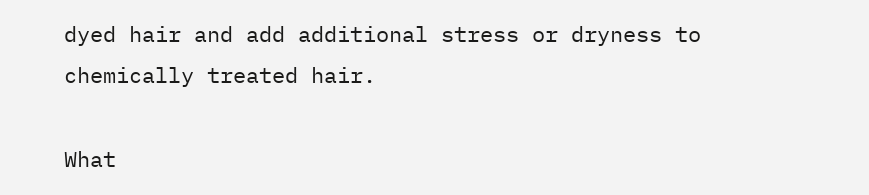dyed hair and add additional stress or dryness to chemically treated hair.

What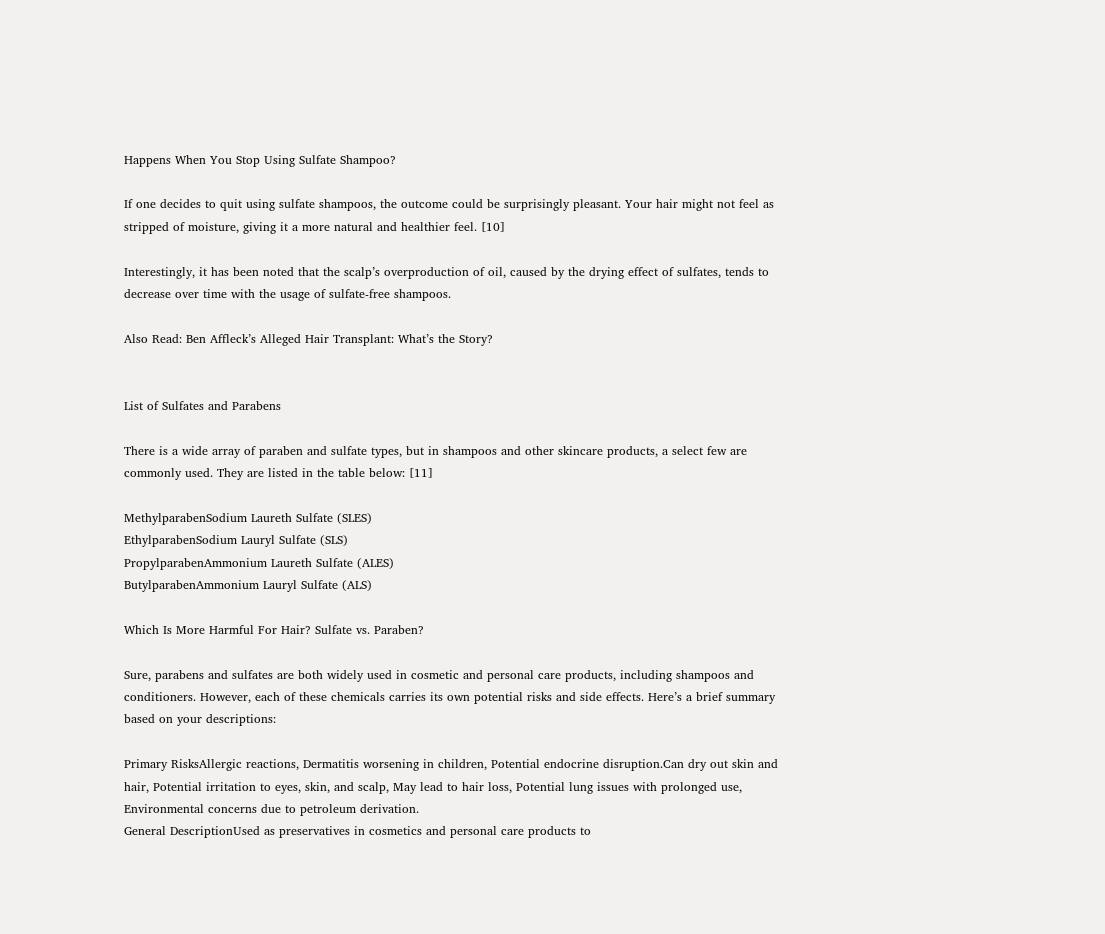Happens When You Stop Using Sulfate Shampoo?

If one decides to quit using sulfate shampoos, the outcome could be surprisingly pleasant. Your hair might not feel as stripped of moisture, giving it a more natural and healthier feel. [10]

Interestingly, it has been noted that the scalp’s overproduction of oil, caused by the drying effect of sulfates, tends to decrease over time with the usage of sulfate-free shampoos.

Also Read: Ben Affleck’s Alleged Hair Transplant: What’s the Story?


List of Sulfates and Parabens

There is a wide array of paraben and sulfate types, but in shampoos and other skincare products, a select few are commonly used. They are listed in the table below: [11]

MethylparabenSodium Laureth Sulfate (SLES)
EthylparabenSodium Lauryl Sulfate (SLS)
PropylparabenAmmonium Laureth Sulfate (ALES)
ButylparabenAmmonium Lauryl Sulfate (ALS)

Which Is More Harmful For Hair? Sulfate vs. Paraben?

Sure, parabens and sulfates are both widely used in cosmetic and personal care products, including shampoos and conditioners. However, each of these chemicals carries its own potential risks and side effects. Here’s a brief summary based on your descriptions:

Primary RisksAllergic reactions, Dermatitis worsening in children, Potential endocrine disruption.Can dry out skin and hair, Potential irritation to eyes, skin, and scalp, May lead to hair loss, Potential lung issues with prolonged use, Environmental concerns due to petroleum derivation.
General DescriptionUsed as preservatives in cosmetics and personal care products to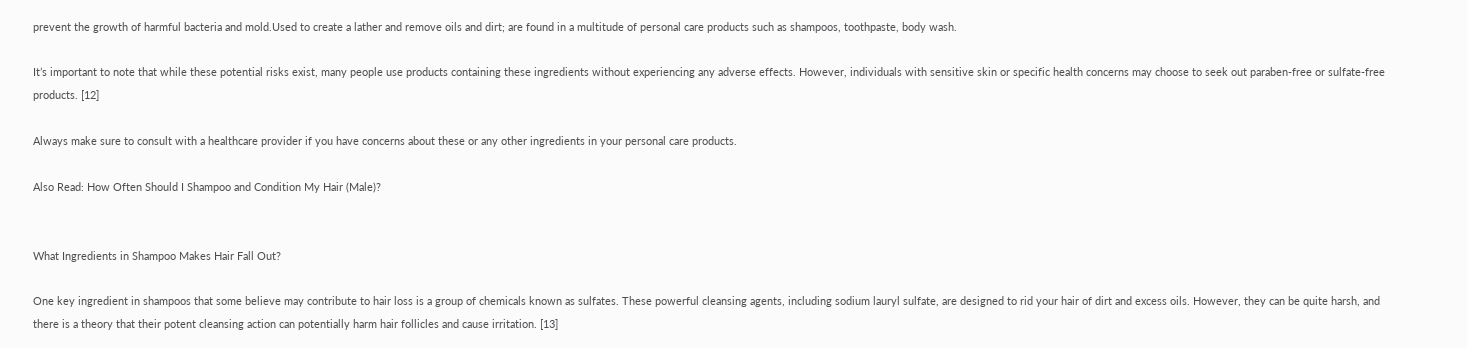prevent the growth of harmful bacteria and mold.Used to create a lather and remove oils and dirt; are found in a multitude of personal care products such as shampoos, toothpaste, body wash.

It’s important to note that while these potential risks exist, many people use products containing these ingredients without experiencing any adverse effects. However, individuals with sensitive skin or specific health concerns may choose to seek out paraben-free or sulfate-free products. [12]

Always make sure to consult with a healthcare provider if you have concerns about these or any other ingredients in your personal care products.

Also Read: How Often Should I Shampoo and Condition My Hair (Male)?


What Ingredients in Shampoo Makes Hair Fall Out?

One key ingredient in shampoos that some believe may contribute to hair loss is a group of chemicals known as sulfates. These powerful cleansing agents, including sodium lauryl sulfate, are designed to rid your hair of dirt and excess oils. However, they can be quite harsh, and there is a theory that their potent cleansing action can potentially harm hair follicles and cause irritation. [13]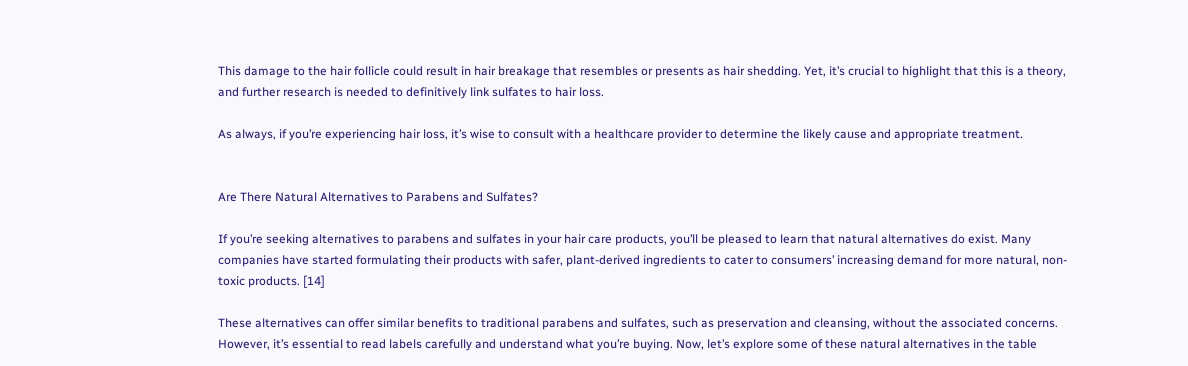This damage to the hair follicle could result in hair breakage that resembles or presents as hair shedding. Yet, it’s crucial to highlight that this is a theory, and further research is needed to definitively link sulfates to hair loss.

As always, if you’re experiencing hair loss, it’s wise to consult with a healthcare provider to determine the likely cause and appropriate treatment.


Are There Natural Alternatives to Parabens and Sulfates?

If you’re seeking alternatives to parabens and sulfates in your hair care products, you’ll be pleased to learn that natural alternatives do exist. Many companies have started formulating their products with safer, plant-derived ingredients to cater to consumers’ increasing demand for more natural, non-toxic products. [14]

These alternatives can offer similar benefits to traditional parabens and sulfates, such as preservation and cleansing, without the associated concerns. However, it’s essential to read labels carefully and understand what you’re buying. Now, let’s explore some of these natural alternatives in the table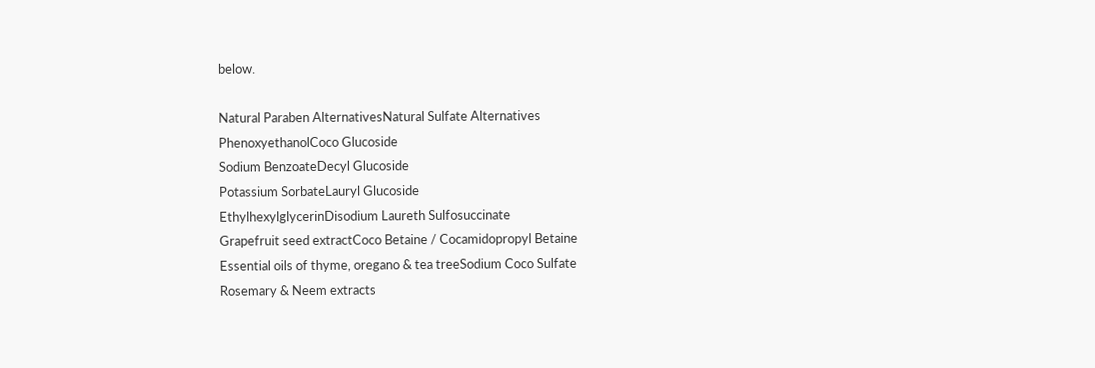below.

Natural Paraben AlternativesNatural Sulfate Alternatives
PhenoxyethanolCoco Glucoside
Sodium BenzoateDecyl Glucoside
Potassium SorbateLauryl Glucoside
EthylhexylglycerinDisodium Laureth Sulfosuccinate
Grapefruit seed extractCoco Betaine / Cocamidopropyl Betaine
Essential oils of thyme, oregano & tea treeSodium Coco Sulfate
Rosemary & Neem extracts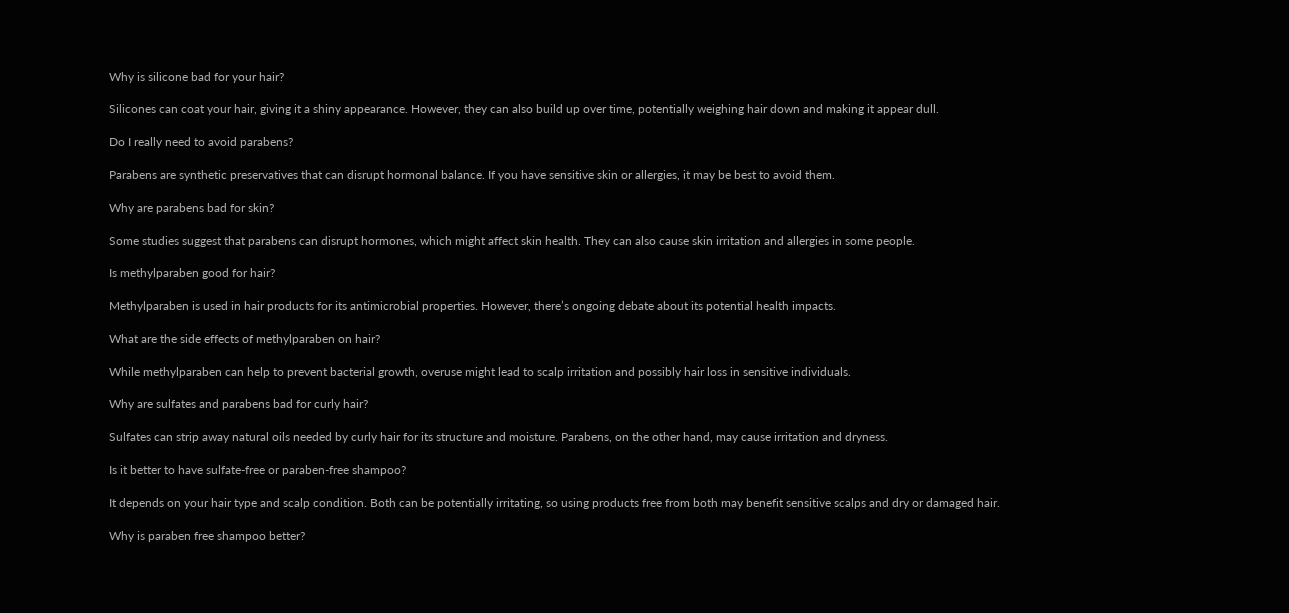Why is silicone bad for your hair?

Silicones can coat your hair, giving it a shiny appearance. However, they can also build up over time, potentially weighing hair down and making it appear dull.

Do I really need to avoid parabens?

Parabens are synthetic preservatives that can disrupt hormonal balance. If you have sensitive skin or allergies, it may be best to avoid them.

Why are parabens bad for skin?

Some studies suggest that parabens can disrupt hormones, which might affect skin health. They can also cause skin irritation and allergies in some people.

Is methylparaben good for hair?

Methylparaben is used in hair products for its antimicrobial properties. However, there’s ongoing debate about its potential health impacts.

What are the side effects of methylparaben on hair?

While methylparaben can help to prevent bacterial growth, overuse might lead to scalp irritation and possibly hair loss in sensitive individuals.

Why are sulfates and parabens bad for curly hair?

Sulfates can strip away natural oils needed by curly hair for its structure and moisture. Parabens, on the other hand, may cause irritation and dryness.

Is it better to have sulfate-free or paraben-free shampoo?

It depends on your hair type and scalp condition. Both can be potentially irritating, so using products free from both may benefit sensitive scalps and dry or damaged hair.

Why is paraben free shampoo better?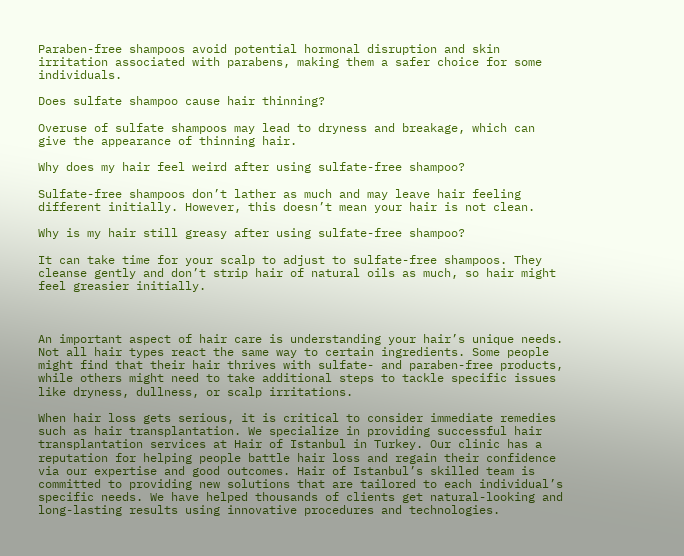Paraben-free shampoos avoid potential hormonal disruption and skin irritation associated with parabens, making them a safer choice for some individuals.

Does sulfate shampoo cause hair thinning?

Overuse of sulfate shampoos may lead to dryness and breakage, which can give the appearance of thinning hair.

Why does my hair feel weird after using sulfate-free shampoo?

Sulfate-free shampoos don’t lather as much and may leave hair feeling different initially. However, this doesn’t mean your hair is not clean.

Why is my hair still greasy after using sulfate-free shampoo?

It can take time for your scalp to adjust to sulfate-free shampoos. They cleanse gently and don’t strip hair of natural oils as much, so hair might feel greasier initially.



An important aspect of hair care is understanding your hair’s unique needs. Not all hair types react the same way to certain ingredients. Some people might find that their hair thrives with sulfate- and paraben-free products, while others might need to take additional steps to tackle specific issues like dryness, dullness, or scalp irritations.

When hair loss gets serious, it is critical to consider immediate remedies such as hair transplantation. We specialize in providing successful hair transplantation services at Hair of Istanbul in Turkey. Our clinic has a reputation for helping people battle hair loss and regain their confidence via our expertise and good outcomes. Hair of Istanbul’s skilled team is committed to providing new solutions that are tailored to each individual’s specific needs. We have helped thousands of clients get natural-looking and long-lasting results using innovative procedures and technologies.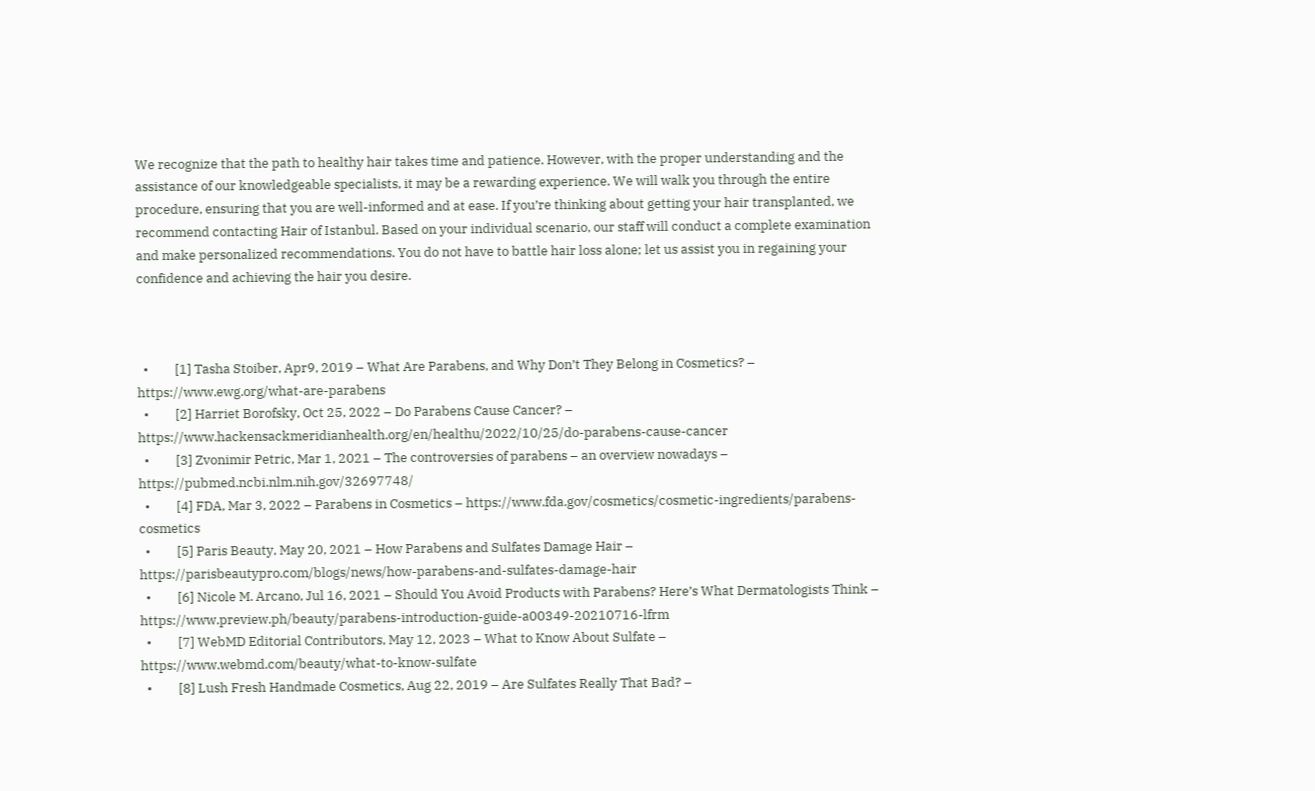We recognize that the path to healthy hair takes time and patience. However, with the proper understanding and the assistance of our knowledgeable specialists, it may be a rewarding experience. We will walk you through the entire procedure, ensuring that you are well-informed and at ease. If you’re thinking about getting your hair transplanted, we recommend contacting Hair of Istanbul. Based on your individual scenario, our staff will conduct a complete examination and make personalized recommendations. You do not have to battle hair loss alone; let us assist you in regaining your confidence and achieving the hair you desire.



  •         [1] Tasha Stoiber, Apr9, 2019 – What Are Parabens, and Why Don’t They Belong in Cosmetics? – https://www.ewg.org/what-are-parabens
  •         [2] Harriet Borofsky, Oct 25, 2022 – Do Parabens Cause Cancer? – https://www.hackensackmeridianhealth.org/en/healthu/2022/10/25/do-parabens-cause-cancer
  •         [3] Zvonimir Petric, Mar 1, 2021 – The controversies of parabens – an overview nowadays – https://pubmed.ncbi.nlm.nih.gov/32697748/
  •         [4] FDA, Mar 3, 2022 – Parabens in Cosmetics – https://www.fda.gov/cosmetics/cosmetic-ingredients/parabens-cosmetics
  •         [5] Paris Beauty, May 20, 2021 – How Parabens and Sulfates Damage Hair – https://parisbeautypro.com/blogs/news/how-parabens-and-sulfates-damage-hair
  •         [6] Nicole M. Arcano, Jul 16, 2021 – Should You Avoid Products with Parabens? Here’s What Dermatologists Think – https://www.preview.ph/beauty/parabens-introduction-guide-a00349-20210716-lfrm
  •         [7] WebMD Editorial Contributors, May 12, 2023 – What to Know About Sulfate – https://www.webmd.com/beauty/what-to-know-sulfate
  •         [8] Lush Fresh Handmade Cosmetics, Aug 22, 2019 – Are Sulfates Really That Bad? –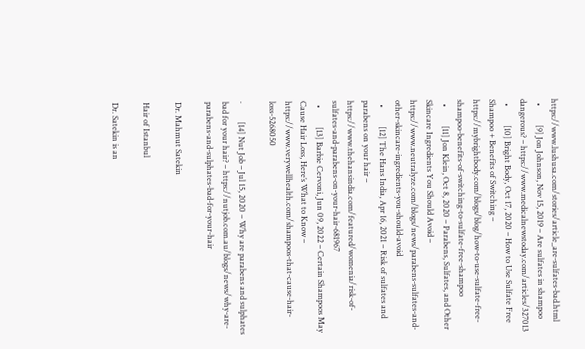https://www.lushusa.com/stories/article_are-sulfates-bad.html
  •         [9] Jon Johnson, Nov 15, 2019 – Are sulfates in shampoo dangerous? – https://www.medicalnewstoday.com/articles/327013
  •         [10] Bright Body, Oct 17, 2020 – How to Use Sulfate Free Shampoo + Benefits of Switching – https://mybrightbody.com/blogs/blog/how-to-use-sulfate-free-shampoo-benefits-of-switching-to-sulfate-free-shampoo
  •         [11] Jon Klein, Oct 8, 2020 – Parabens, Sulfates, and Other Skincare Ingredients You Should Avoid – https://www.neutralyze.com/blogs/news/parabens-sulfates-and-other-skincare-ingredients-you-should-avoid
  •         [12] The Hans India, Apr 16, 2021 – Risk of sulfates and parabens on your hair – https://www.thehansindia.com/featured/womenia/risk-of-sulfates-and-parabens-on-your-hair-681967
  •         [13] Barbie Cervoni, Jun 09, 2022 – Certain Shampoos May Cause Hair Loss, Here’s What to Know – https://www.verywellhealth.com/shampoos-that-cause-hair-loss-5268050

·         [14] Nut Job – Jul 15, 2020 – Why are parabens and sulphates bad for your hair? – https://nutjob.com.au/blogs/news/why-are-parabens-and-sulphates-bad-for-your-hair

Dr. Mahmut Satekin

Hair of Istanbul

Dr. Satekin is an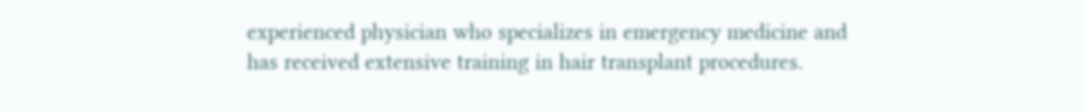experienced physician who specializes in emergency medicine and has received extensive training in hair transplant procedures.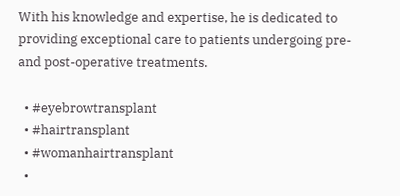With his knowledge and expertise, he is dedicated to providing exceptional care to patients undergoing pre- and post-operative treatments.

  • #eyebrowtransplant
  • #hairtransplant
  • #womanhairtransplant
  •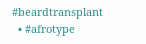#beardtransplant
  • #afrotype